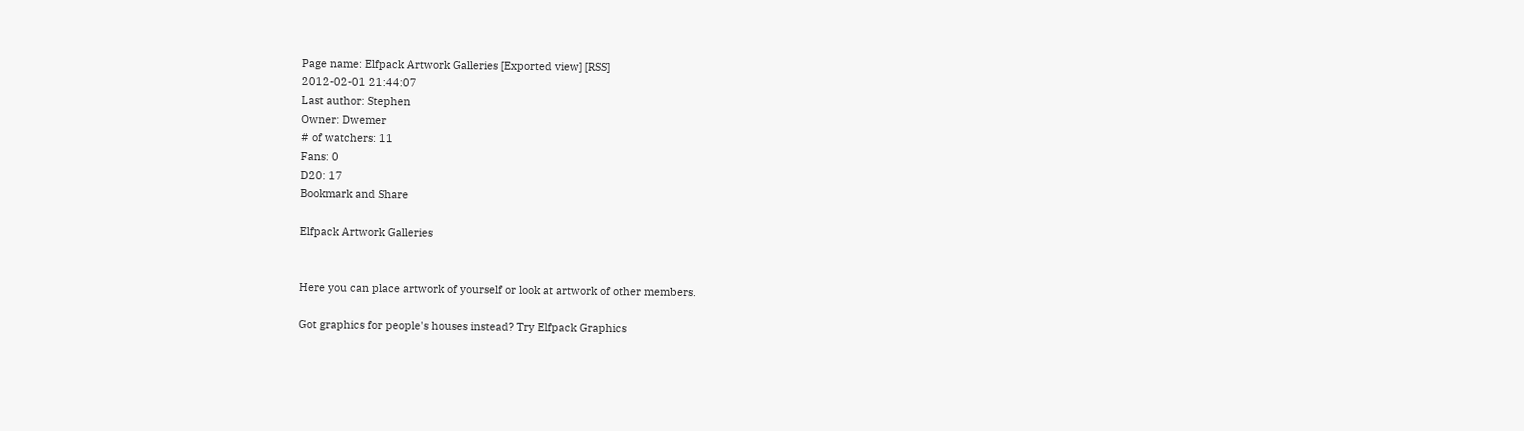Page name: Elfpack Artwork Galleries [Exported view] [RSS]
2012-02-01 21:44:07
Last author: Stephen
Owner: Dwemer
# of watchers: 11
Fans: 0
D20: 17
Bookmark and Share

Elfpack Artwork Galleries


Here you can place artwork of yourself or look at artwork of other members.

Got graphics for people's houses instead? Try Elfpack Graphics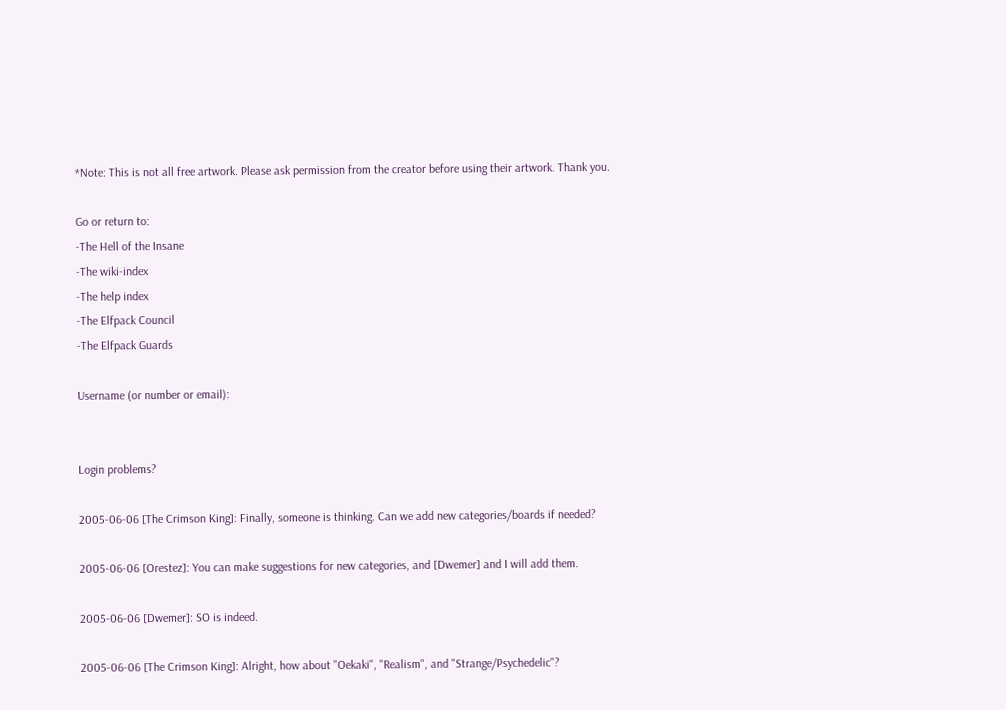*Note: This is not all free artwork. Please ask permission from the creator before using their artwork. Thank you.

Go or return to:
-The Hell of the Insane
-The wiki-index
-The help index
-The Elfpack Council
-The Elfpack Guards

Username (or number or email):


Login problems?

2005-06-06 [The Crimson King]: Finally, someone is thinking. Can we add new categories/boards if needed?

2005-06-06 [Orestez]: You can make suggestions for new categories, and [Dwemer] and I will add them.

2005-06-06 [Dwemer]: SO is indeed.

2005-06-06 [The Crimson King]: Alright, how about "Oekaki", "Realism", and "Strange/Psychedelic"?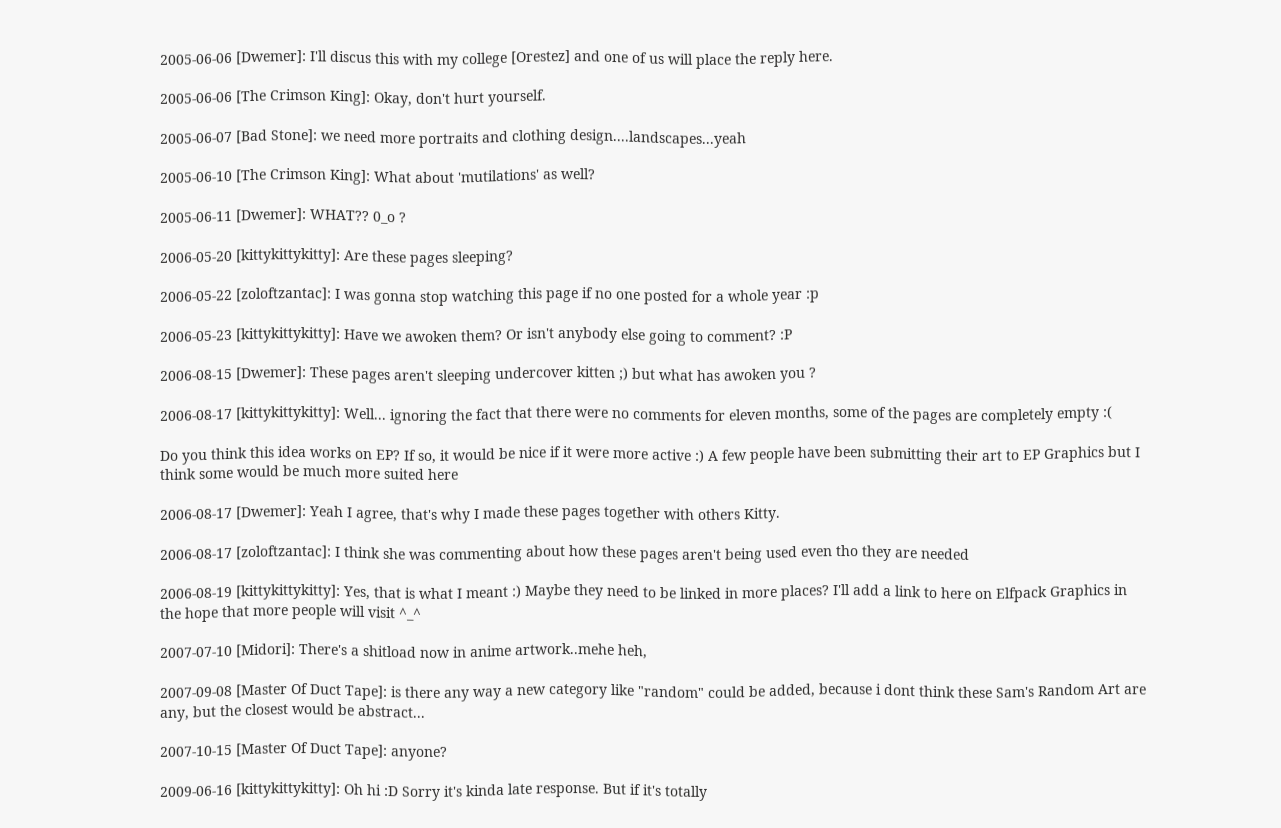2005-06-06 [Dwemer]: I'll discus this with my college [Orestez] and one of us will place the reply here.

2005-06-06 [The Crimson King]: Okay, don't hurt yourself.

2005-06-07 [Bad Stone]: we need more portraits and clothing design....landscapes...yeah

2005-06-10 [The Crimson King]: What about 'mutilations' as well?

2005-06-11 [Dwemer]: WHAT?? 0_o ?

2006-05-20 [kittykittykitty]: Are these pages sleeping?

2006-05-22 [zoloftzantac]: I was gonna stop watching this page if no one posted for a whole year :p

2006-05-23 [kittykittykitty]: Have we awoken them? Or isn't anybody else going to comment? :P

2006-08-15 [Dwemer]: These pages aren't sleeping undercover kitten ;) but what has awoken you ?

2006-08-17 [kittykittykitty]: Well... ignoring the fact that there were no comments for eleven months, some of the pages are completely empty :(

Do you think this idea works on EP? If so, it would be nice if it were more active :) A few people have been submitting their art to EP Graphics but I think some would be much more suited here

2006-08-17 [Dwemer]: Yeah I agree, that's why I made these pages together with others Kitty.

2006-08-17 [zoloftzantac]: I think she was commenting about how these pages aren't being used even tho they are needed

2006-08-19 [kittykittykitty]: Yes, that is what I meant :) Maybe they need to be linked in more places? I'll add a link to here on Elfpack Graphics in the hope that more people will visit ^_^

2007-07-10 [Midori]: There's a shitload now in anime artwork..mehe heh,

2007-09-08 [Master Of Duct Tape]: is there any way a new category like "random" could be added, because i dont think these Sam's Random Art are any, but the closest would be abstract...

2007-10-15 [Master Of Duct Tape]: anyone?

2009-06-16 [kittykittykitty]: Oh hi :D Sorry it's kinda late response. But if it's totally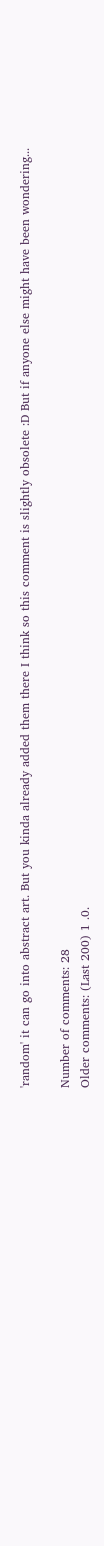'random' it can go into abstract art. But you kinda already added them there I think so this comment is slightly obsolete :D But if anyone else might have been wondering...

Number of comments: 28
Older comments: (Last 200) 1 .0.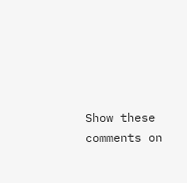Show these comments on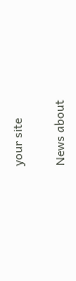your site

News about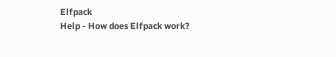Elfpack
Help - How does Elfpack work?